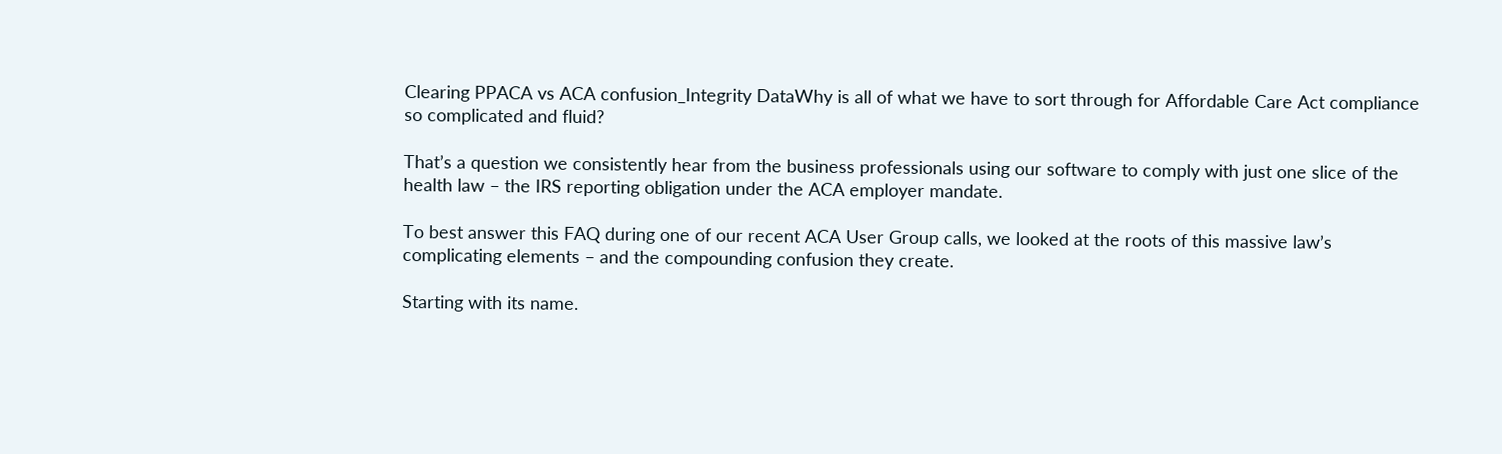Clearing PPACA vs ACA confusion_Integrity DataWhy is all of what we have to sort through for Affordable Care Act compliance so complicated and fluid?

That’s a question we consistently hear from the business professionals using our software to comply with just one slice of the health law – the IRS reporting obligation under the ACA employer mandate.

To best answer this FAQ during one of our recent ACA User Group calls, we looked at the roots of this massive law’s complicating elements – and the compounding confusion they create.

Starting with its name.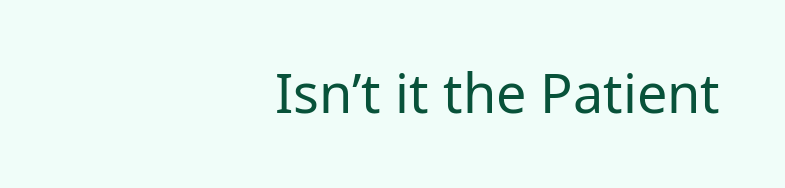Isn’t it the Patient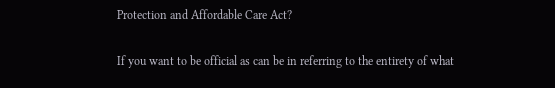Protection and Affordable Care Act?

If you want to be official as can be in referring to the entirety of what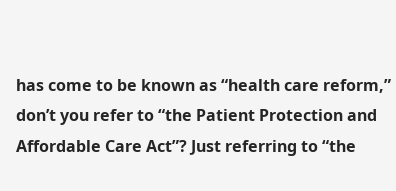has come to be known as “health care reform,” don’t you refer to “the Patient Protection and Affordable Care Act”? Just referring to “the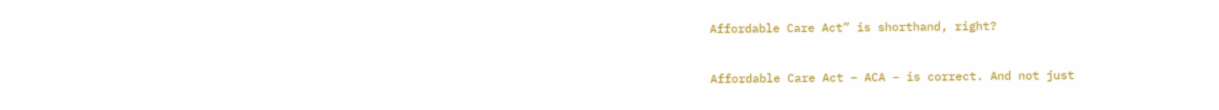Affordable Care Act” is shorthand, right?


Affordable Care Act – ACA – is correct. And not just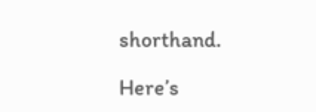shorthand.

Here’s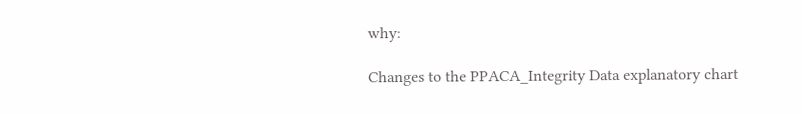why:

Changes to the PPACA_Integrity Data explanatory chart